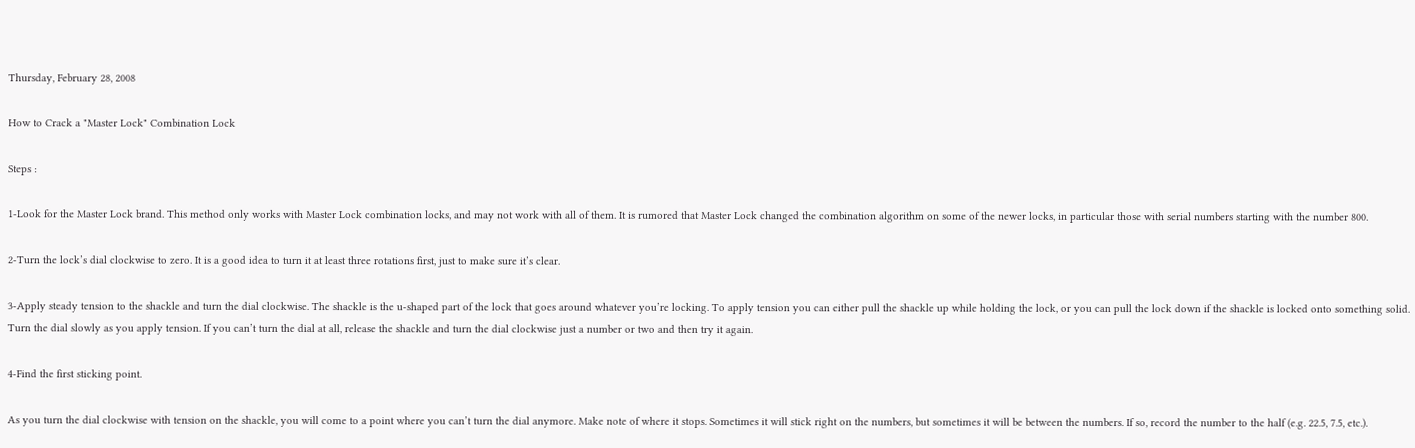Thursday, February 28, 2008

How to Crack a "Master Lock" Combination Lock

Steps :

1-Look for the Master Lock brand. This method only works with Master Lock combination locks, and may not work with all of them. It is rumored that Master Lock changed the combination algorithm on some of the newer locks, in particular those with serial numbers starting with the number 800.

2-Turn the lock’s dial clockwise to zero. It is a good idea to turn it at least three rotations first, just to make sure it’s clear.

3-Apply steady tension to the shackle and turn the dial clockwise. The shackle is the u-shaped part of the lock that goes around whatever you’re locking. To apply tension you can either pull the shackle up while holding the lock, or you can pull the lock down if the shackle is locked onto something solid. Turn the dial slowly as you apply tension. If you can’t turn the dial at all, release the shackle and turn the dial clockwise just a number or two and then try it again.

4-Find the first sticking point.

As you turn the dial clockwise with tension on the shackle, you will come to a point where you can’t turn the dial anymore. Make note of where it stops. Sometimes it will stick right on the numbers, but sometimes it will be between the numbers. If so, record the number to the half (e.g. 22.5, 7.5, etc.).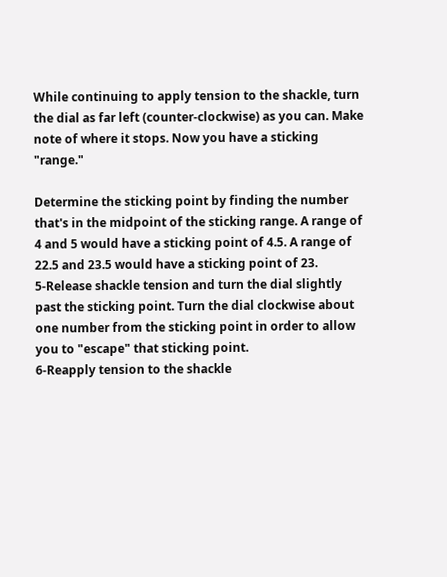While continuing to apply tension to the shackle, turn the dial as far left (counter-clockwise) as you can. Make note of where it stops. Now you have a sticking "range."

Determine the sticking point by finding the number that's in the midpoint of the sticking range. A range of 4 and 5 would have a sticking point of 4.5. A range of 22.5 and 23.5 would have a sticking point of 23.
5-Release shackle tension and turn the dial slightly past the sticking point. Turn the dial clockwise about one number from the sticking point in order to allow you to "escape" that sticking point.
6-Reapply tension to the shackle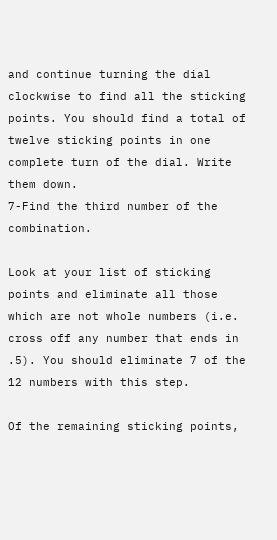and continue turning the dial clockwise to find all the sticking points. You should find a total of twelve sticking points in one complete turn of the dial. Write them down.
7-Find the third number of the combination.

Look at your list of sticking points and eliminate all those which are not whole numbers (i.e. cross off any number that ends in .5). You should eliminate 7 of the 12 numbers with this step.

Of the remaining sticking points,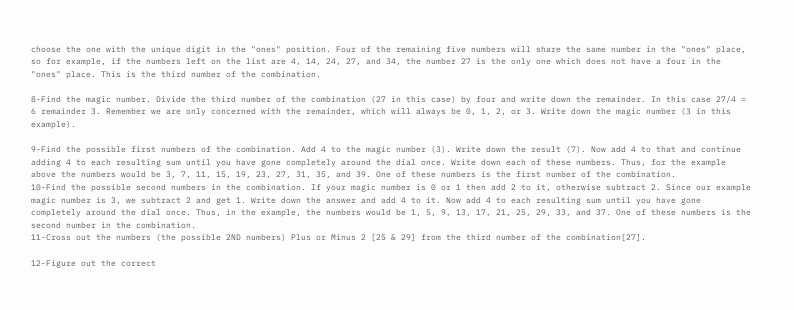choose the one with the unique digit in the "ones" position. Four of the remaining five numbers will share the same number in the "ones" place, so for example, if the numbers left on the list are 4, 14, 24, 27, and 34, the number 27 is the only one which does not have a four in the "ones" place. This is the third number of the combination.

8-Find the magic number. Divide the third number of the combination (27 in this case) by four and write down the remainder. In this case 27/4 = 6 remainder 3. Remember we are only concerned with the remainder, which will always be 0, 1, 2, or 3. Write down the magic number (3 in this example).

9-Find the possible first numbers of the combination. Add 4 to the magic number (3). Write down the result (7). Now add 4 to that and continue adding 4 to each resulting sum until you have gone completely around the dial once. Write down each of these numbers. Thus, for the example above the numbers would be 3, 7, 11, 15, 19, 23, 27, 31, 35, and 39. One of these numbers is the first number of the combination.
10-Find the possible second numbers in the combination. If your magic number is 0 or 1 then add 2 to it, otherwise subtract 2. Since our example magic number is 3, we subtract 2 and get 1. Write down the answer and add 4 to it. Now add 4 to each resulting sum until you have gone completely around the dial once. Thus, in the example, the numbers would be 1, 5, 9, 13, 17, 21, 25, 29, 33, and 37. One of these numbers is the second number in the combination.
11-Cross out the numbers (the possible 2ND numbers) Plus or Minus 2 [25 & 29] from the third number of the combination[27].

12-Figure out the correct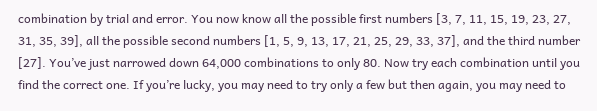combination by trial and error. You now know all the possible first numbers [3, 7, 11, 15, 19, 23, 27, 31, 35, 39], all the possible second numbers [1, 5, 9, 13, 17, 21, 25, 29, 33, 37], and the third number [27]. You’ve just narrowed down 64,000 combinations to only 80. Now try each combination until you find the correct one. If you’re lucky, you may need to try only a few but then again, you may need to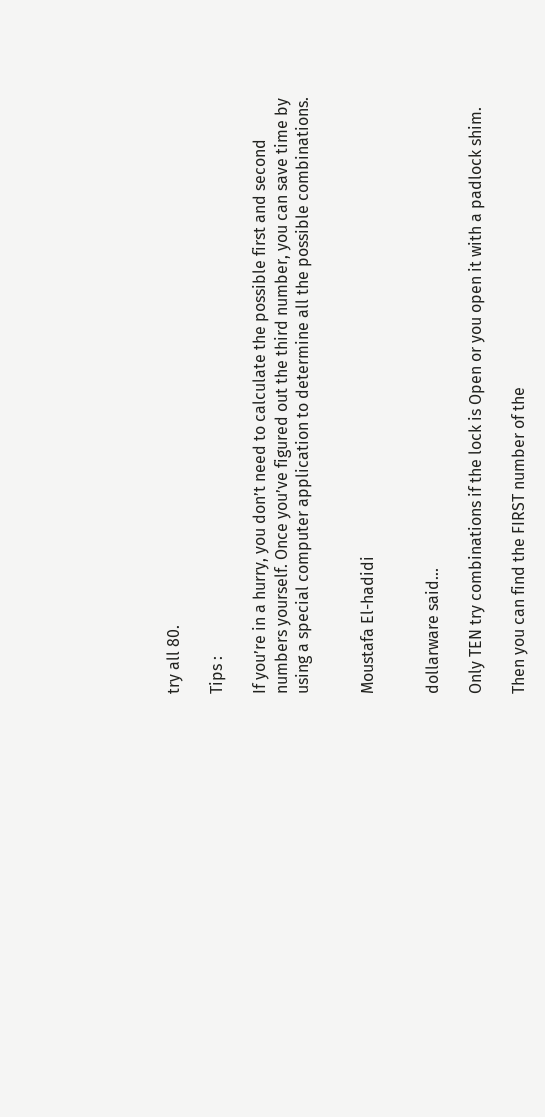try all 80.

Tips :

If you’re in a hurry, you don’t need to calculate the possible first and second numbers yourself. Once you’ve figured out the third number, you can save time by using a special computer application to determine all the possible combinations.


Moustafa El-hadidi


dollarware said...

Only TEN try combinations if the lock is Open or you open it with a padlock shim.

Then you can find the FIRST number of the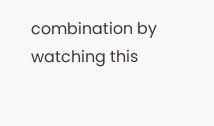combination by watching this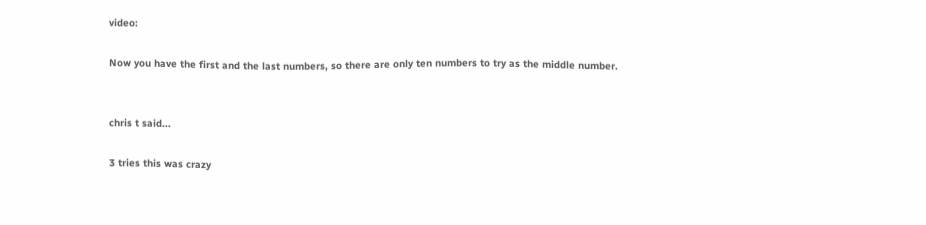video:

Now you have the first and the last numbers, so there are only ten numbers to try as the middle number.


chris t said...

3 tries this was crazy